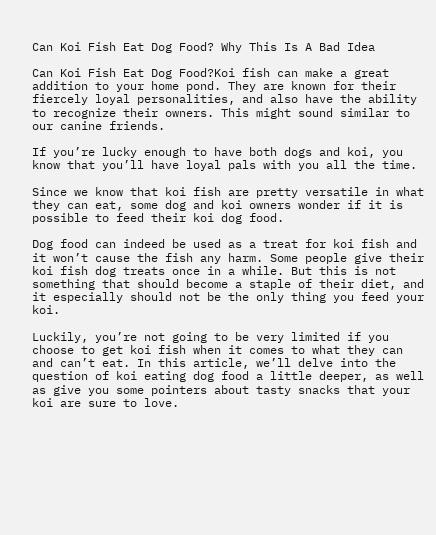Can Koi Fish Eat Dog Food? Why This Is A Bad Idea

Can Koi Fish Eat Dog Food?Koi fish can make a great addition to your home pond. They are known for their fiercely loyal personalities, and also have the ability to recognize their owners. This might sound similar to our canine friends.

If you’re lucky enough to have both dogs and koi, you know that you’ll have loyal pals with you all the time.

Since we know that koi fish are pretty versatile in what they can eat, some dog and koi owners wonder if it is possible to feed their koi dog food.

Dog food can indeed be used as a treat for koi fish and it won’t cause the fish any harm. Some people give their koi fish dog treats once in a while. But this is not something that should become a staple of their diet, and it especially should not be the only thing you feed your koi.

Luckily, you’re not going to be very limited if you choose to get koi fish when it comes to what they can and can’t eat. In this article, we’ll delve into the question of koi eating dog food a little deeper, as well as give you some pointers about tasty snacks that your koi are sure to love.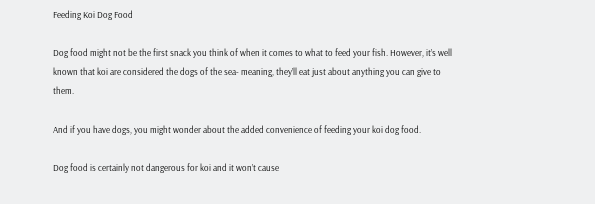Feeding Koi Dog Food

Dog food might not be the first snack you think of when it comes to what to feed your fish. However, it’s well known that koi are considered the dogs of the sea- meaning, they’ll eat just about anything you can give to them.

And if you have dogs, you might wonder about the added convenience of feeding your koi dog food.

Dog food is certainly not dangerous for koi and it won’t cause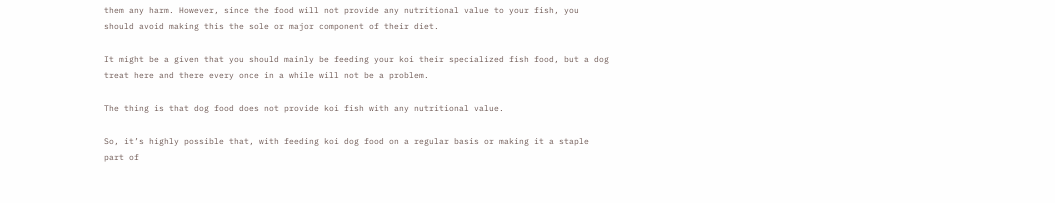them any harm. However, since the food will not provide any nutritional value to your fish, you should avoid making this the sole or major component of their diet.

It might be a given that you should mainly be feeding your koi their specialized fish food, but a dog treat here and there every once in a while will not be a problem.

The thing is that dog food does not provide koi fish with any nutritional value.

So, it’s highly possible that, with feeding koi dog food on a regular basis or making it a staple part of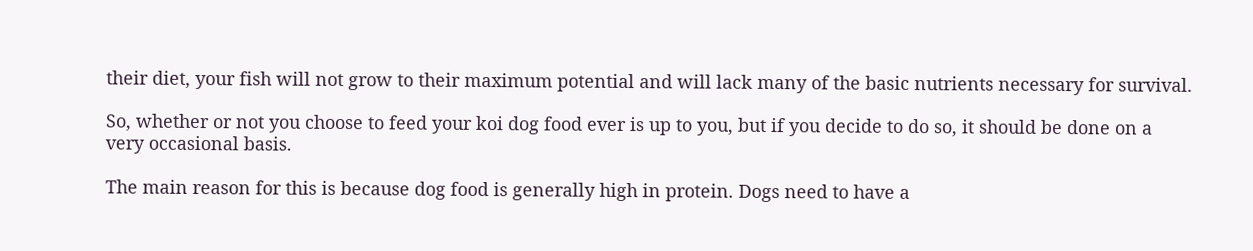their diet, your fish will not grow to their maximum potential and will lack many of the basic nutrients necessary for survival.

So, whether or not you choose to feed your koi dog food ever is up to you, but if you decide to do so, it should be done on a very occasional basis.

The main reason for this is because dog food is generally high in protein. Dogs need to have a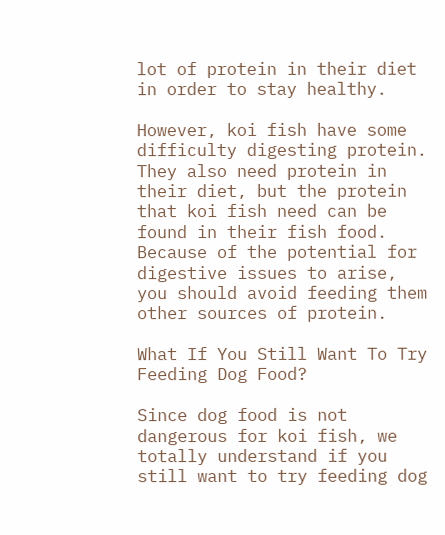lot of protein in their diet in order to stay healthy.

However, koi fish have some difficulty digesting protein. They also need protein in their diet, but the protein that koi fish need can be found in their fish food. Because of the potential for digestive issues to arise, you should avoid feeding them other sources of protein.

What If You Still Want To Try Feeding Dog Food?

Since dog food is not dangerous for koi fish, we totally understand if you still want to try feeding dog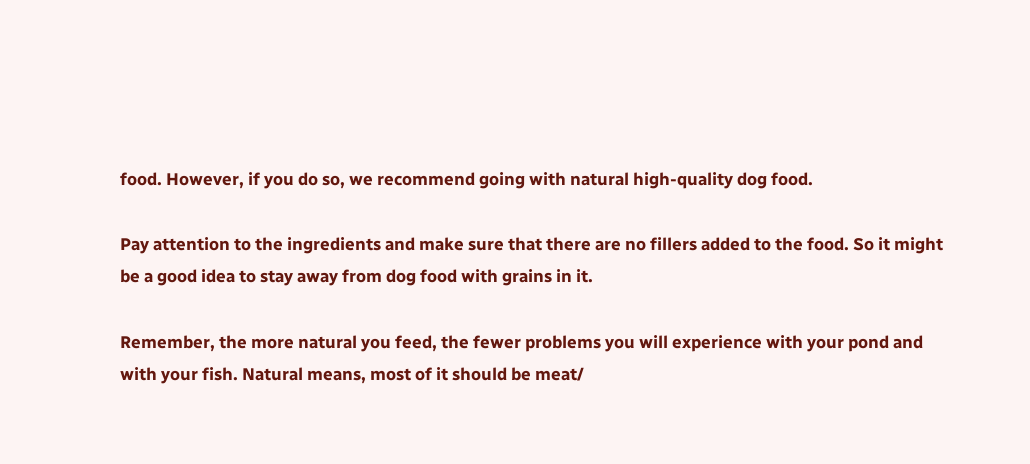food. However, if you do so, we recommend going with natural high-quality dog food.

Pay attention to the ingredients and make sure that there are no fillers added to the food. So it might be a good idea to stay away from dog food with grains in it.

Remember, the more natural you feed, the fewer problems you will experience with your pond and with your fish. Natural means, most of it should be meat/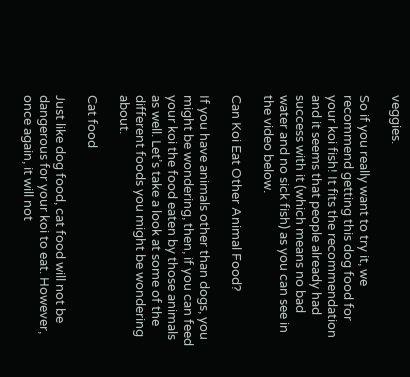veggies.

So if you really want to try it, we recommend getting this dog food for your koi fish! It fits the recommendation and it seems that people already had success with it (which means no bad water and no sick fish) as you can see in the video below.

Can Koi Eat Other Animal Food?

If you have animals other than dogs, you might be wondering, then, if you can feed your koi the food eaten by those animals as well. Let’s take a look at some of the different foods you might be wondering about.

Cat food

Just like dog food, cat food will not be dangerous for your koi to eat. However, once again, it will not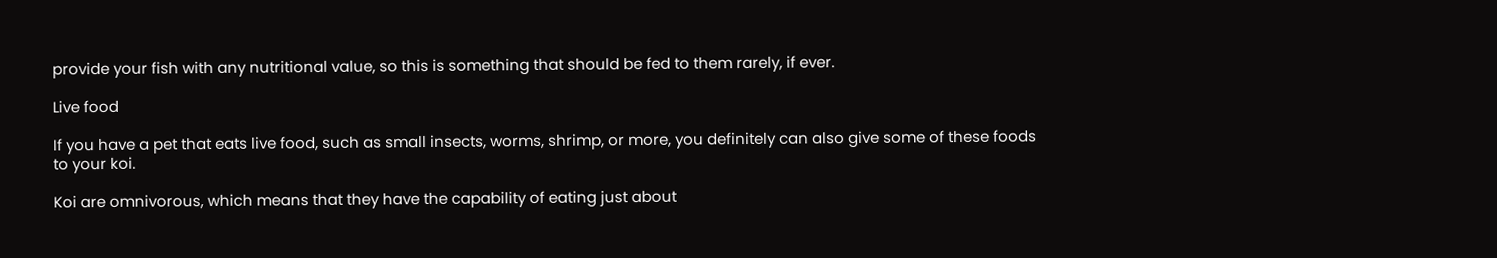provide your fish with any nutritional value, so this is something that should be fed to them rarely, if ever.

Live food

If you have a pet that eats live food, such as small insects, worms, shrimp, or more, you definitely can also give some of these foods to your koi.

Koi are omnivorous, which means that they have the capability of eating just about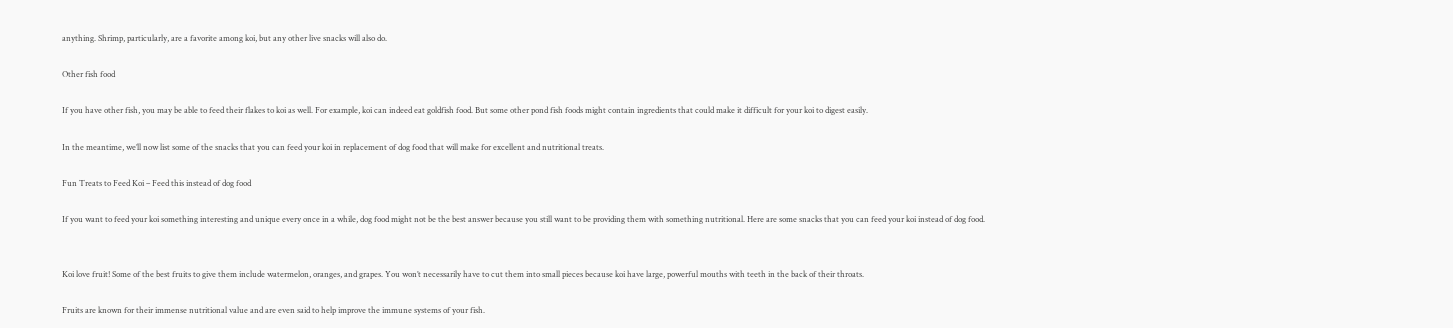anything. Shrimp, particularly, are a favorite among koi, but any other live snacks will also do.

Other fish food

If you have other fish, you may be able to feed their flakes to koi as well. For example, koi can indeed eat goldfish food. But some other pond fish foods might contain ingredients that could make it difficult for your koi to digest easily.

In the meantime, we’ll now list some of the snacks that you can feed your koi in replacement of dog food that will make for excellent and nutritional treats.

Fun Treats to Feed Koi – Feed this instead of dog food

If you want to feed your koi something interesting and unique every once in a while, dog food might not be the best answer because you still want to be providing them with something nutritional. Here are some snacks that you can feed your koi instead of dog food.


Koi love fruit! Some of the best fruits to give them include watermelon, oranges, and grapes. You won’t necessarily have to cut them into small pieces because koi have large, powerful mouths with teeth in the back of their throats.

Fruits are known for their immense nutritional value and are even said to help improve the immune systems of your fish.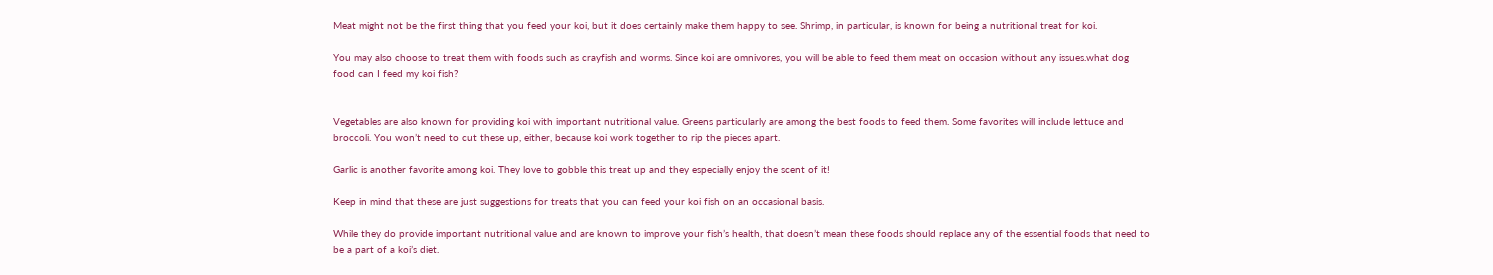Meat might not be the first thing that you feed your koi, but it does certainly make them happy to see. Shrimp, in particular, is known for being a nutritional treat for koi.

You may also choose to treat them with foods such as crayfish and worms. Since koi are omnivores, you will be able to feed them meat on occasion without any issues.what dog food can I feed my koi fish?


Vegetables are also known for providing koi with important nutritional value. Greens particularly are among the best foods to feed them. Some favorites will include lettuce and broccoli. You won’t need to cut these up, either, because koi work together to rip the pieces apart.

Garlic is another favorite among koi. They love to gobble this treat up and they especially enjoy the scent of it!

Keep in mind that these are just suggestions for treats that you can feed your koi fish on an occasional basis.

While they do provide important nutritional value and are known to improve your fish’s health, that doesn’t mean these foods should replace any of the essential foods that need to be a part of a koi’s diet.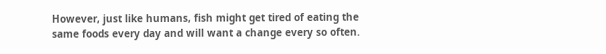However, just like humans, fish might get tired of eating the same foods every day and will want a change every so often.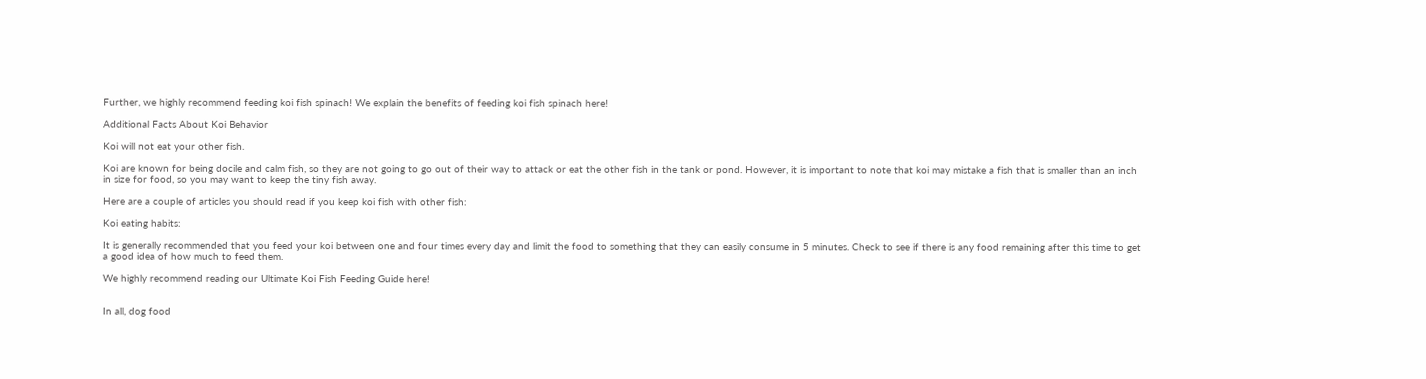Further, we highly recommend feeding koi fish spinach! We explain the benefits of feeding koi fish spinach here!

Additional Facts About Koi Behavior

Koi will not eat your other fish.

Koi are known for being docile and calm fish, so they are not going to go out of their way to attack or eat the other fish in the tank or pond. However, it is important to note that koi may mistake a fish that is smaller than an inch in size for food, so you may want to keep the tiny fish away.

Here are a couple of articles you should read if you keep koi fish with other fish:

Koi eating habits:

It is generally recommended that you feed your koi between one and four times every day and limit the food to something that they can easily consume in 5 minutes. Check to see if there is any food remaining after this time to get a good idea of how much to feed them.

We highly recommend reading our Ultimate Koi Fish Feeding Guide here!


In all, dog food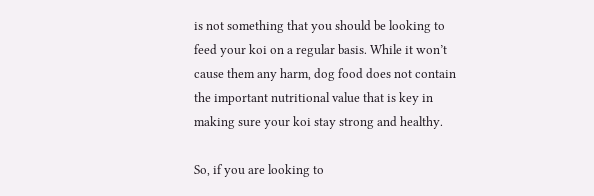is not something that you should be looking to feed your koi on a regular basis. While it won’t cause them any harm, dog food does not contain the important nutritional value that is key in making sure your koi stay strong and healthy.

So, if you are looking to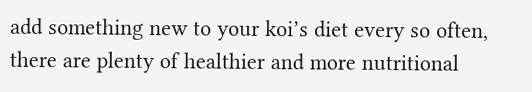add something new to your koi’s diet every so often, there are plenty of healthier and more nutritional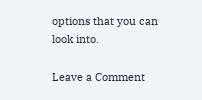options that you can look into.

Leave a Comment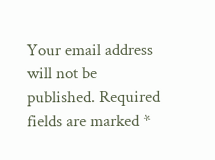Your email address will not be published. Required fields are marked *